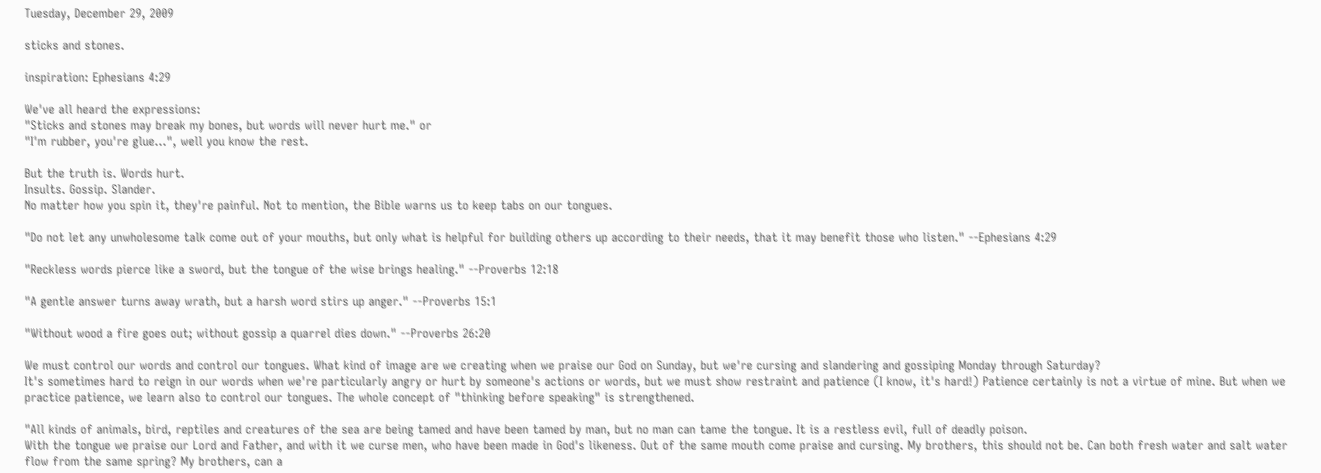Tuesday, December 29, 2009

sticks and stones.

inspiration: Ephesians 4:29

We've all heard the expressions:
"Sticks and stones may break my bones, but words will never hurt me." or
"I'm rubber, you're glue…", well you know the rest.

But the truth is. Words hurt.
Insults. Gossip. Slander.
No matter how you spin it, they're painful. Not to mention, the Bible warns us to keep tabs on our tongues.

"Do not let any unwholesome talk come out of your mouths, but only what is helpful for building others up according to their needs, that it may benefit those who listen." --Ephesians 4:29

"Reckless words pierce like a sword, but the tongue of the wise brings healing." --Proverbs 12:18

"A gentle answer turns away wrath, but a harsh word stirs up anger." --Proverbs 15:1

"Without wood a fire goes out; without gossip a quarrel dies down." --Proverbs 26:20

We must control our words and control our tongues. What kind of image are we creating when we praise our God on Sunday, but we're cursing and slandering and gossiping Monday through Saturday?
It's sometimes hard to reign in our words when we're particularly angry or hurt by someone's actions or words, but we must show restraint and patience (I know, it's hard!) Patience certainly is not a virtue of mine. But when we practice patience, we learn also to control our tongues. The whole concept of "thinking before speaking" is strengthened.

"All kinds of animals, bird, reptiles and creatures of the sea are being tamed and have been tamed by man, but no man can tame the tongue. It is a restless evil, full of deadly poison.
With the tongue we praise our Lord and Father, and with it we curse men, who have been made in God's likeness. Out of the same mouth come praise and cursing. My brothers, this should not be. Can both fresh water and salt water flow from the same spring? My brothers, can a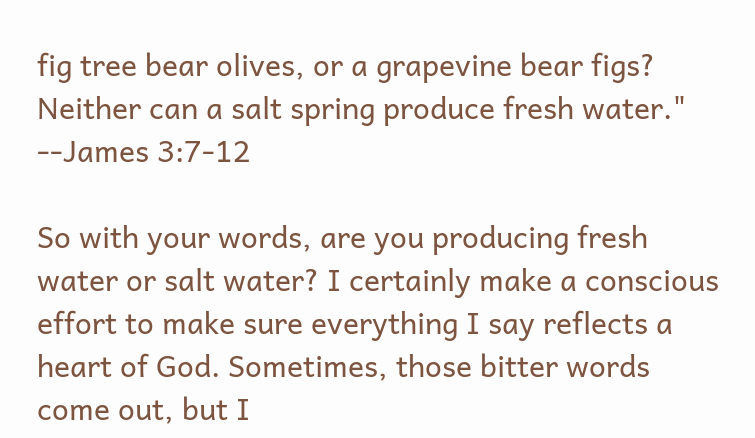fig tree bear olives, or a grapevine bear figs? Neither can a salt spring produce fresh water." --James 3:7-12

So with your words, are you producing fresh water or salt water? I certainly make a conscious effort to make sure everything I say reflects a heart of God. Sometimes, those bitter words come out, but I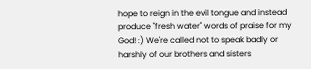hope to reign in the evil tongue and instead produce "fresh water" words of praise for my God! :) We're called not to speak badly or harshly of our brothers and sisters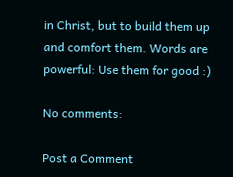in Christ, but to build them up and comfort them. Words are powerful: Use them for good :)

No comments:

Post a Comment